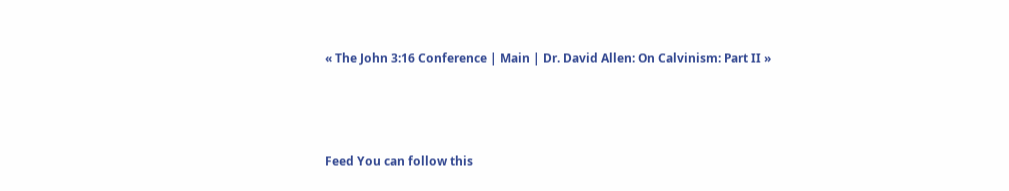« The John 3:16 Conference | Main | Dr. David Allen: On Calvinism: Part II »



Feed You can follow this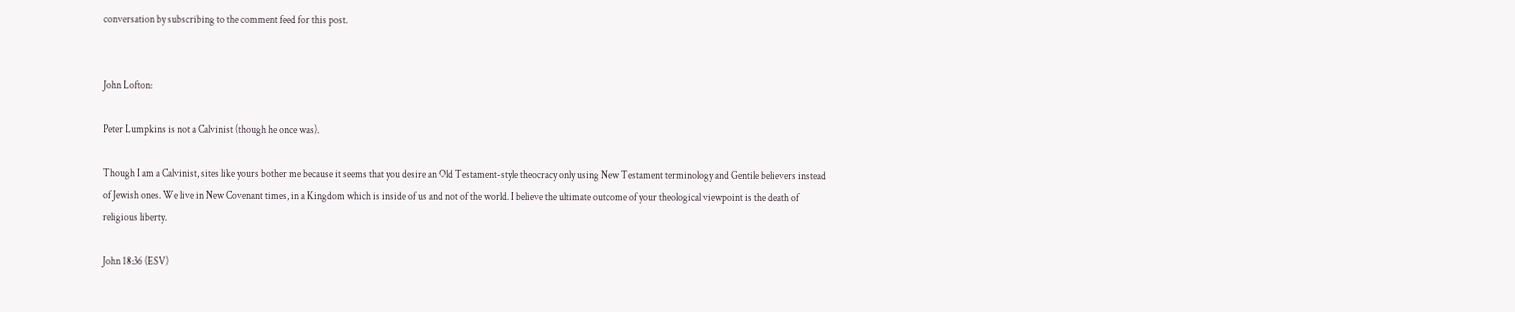conversation by subscribing to the comment feed for this post.


John Lofton:

Peter Lumpkins is not a Calvinist (though he once was).

Though I am a Calvinist, sites like yours bother me because it seems that you desire an Old Testament-style theocracy only using New Testament terminology and Gentile believers instead of Jewish ones. We live in New Covenant times, in a Kingdom which is inside of us and not of the world. I believe the ultimate outcome of your theological viewpoint is the death of religious liberty.

John 18:36 (ESV)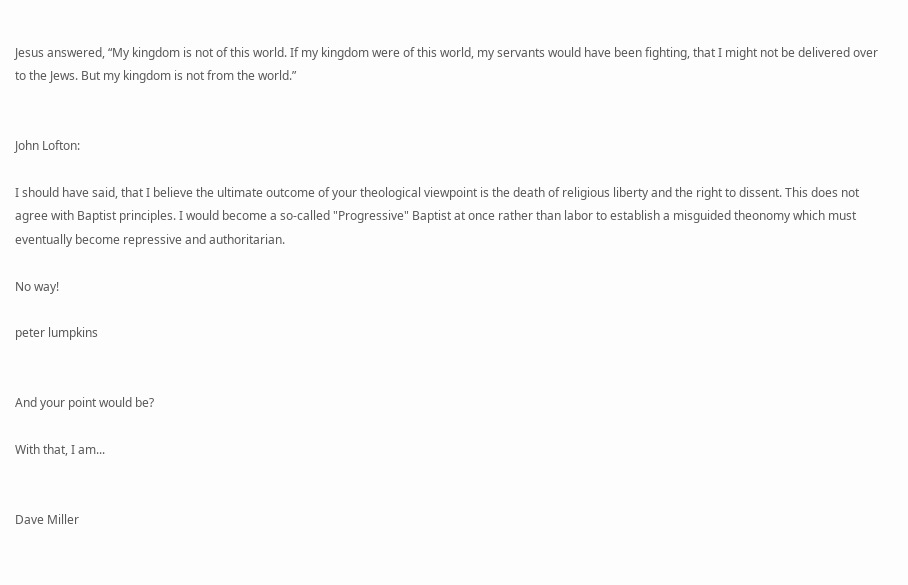Jesus answered, “My kingdom is not of this world. If my kingdom were of this world, my servants would have been fighting, that I might not be delivered over to the Jews. But my kingdom is not from the world.”


John Lofton:

I should have said, that I believe the ultimate outcome of your theological viewpoint is the death of religious liberty and the right to dissent. This does not agree with Baptist principles. I would become a so-called "Progressive" Baptist at once rather than labor to establish a misguided theonomy which must eventually become repressive and authoritarian.

No way!

peter lumpkins


And your point would be?

With that, I am...


Dave Miller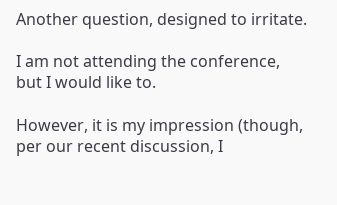Another question, designed to irritate.

I am not attending the conference, but I would like to.

However, it is my impression (though, per our recent discussion, I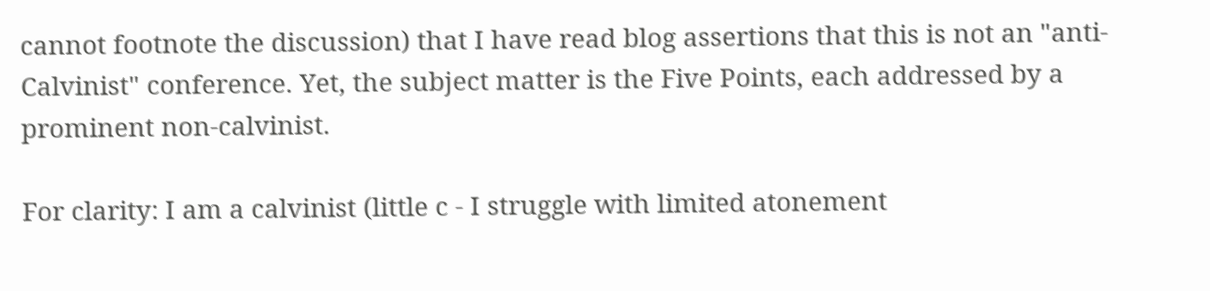cannot footnote the discussion) that I have read blog assertions that this is not an "anti-Calvinist" conference. Yet, the subject matter is the Five Points, each addressed by a prominent non-calvinist.

For clarity: I am a calvinist (little c - I struggle with limited atonement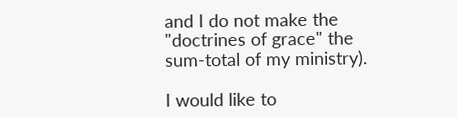and I do not make the "doctrines of grace" the sum-total of my ministry).

I would like to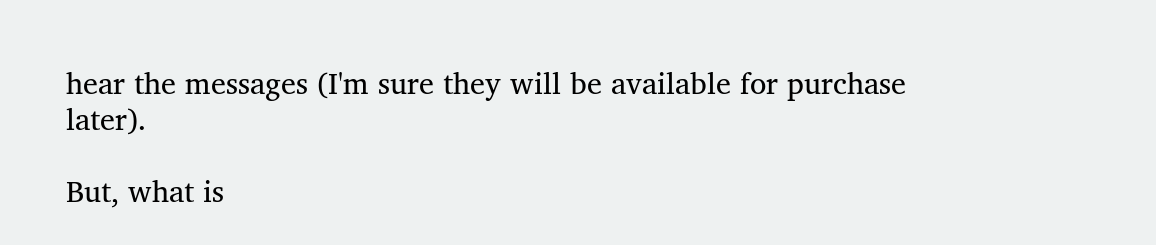hear the messages (I'm sure they will be available for purchase later).

But, what is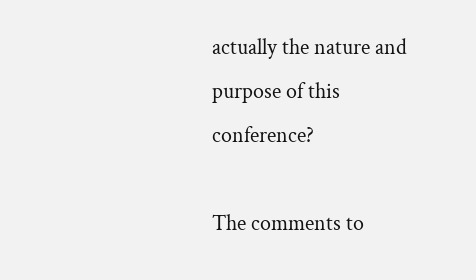actually the nature and purpose of this conference?

The comments to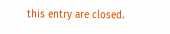this entry are closed.